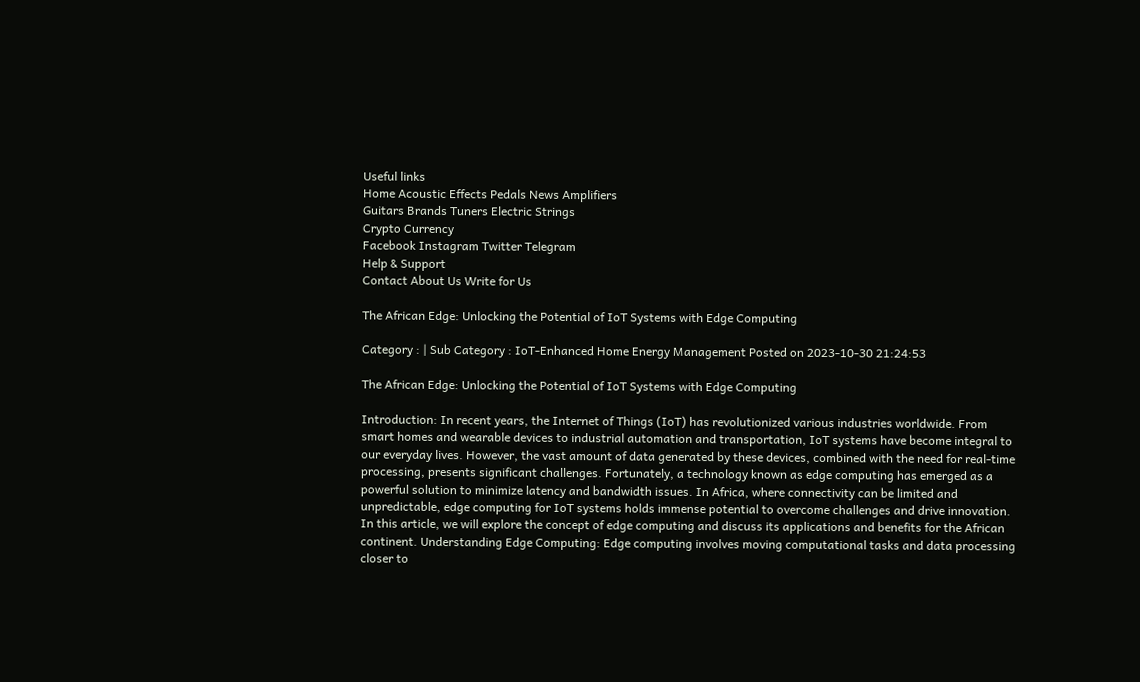Useful links
Home Acoustic Effects Pedals News Amplifiers
Guitars Brands Tuners Electric Strings
Crypto Currency
Facebook Instagram Twitter Telegram
Help & Support
Contact About Us Write for Us

The African Edge: Unlocking the Potential of IoT Systems with Edge Computing

Category : | Sub Category : IoT-Enhanced Home Energy Management Posted on 2023-10-30 21:24:53

The African Edge: Unlocking the Potential of IoT Systems with Edge Computing

Introduction: In recent years, the Internet of Things (IoT) has revolutionized various industries worldwide. From smart homes and wearable devices to industrial automation and transportation, IoT systems have become integral to our everyday lives. However, the vast amount of data generated by these devices, combined with the need for real-time processing, presents significant challenges. Fortunately, a technology known as edge computing has emerged as a powerful solution to minimize latency and bandwidth issues. In Africa, where connectivity can be limited and unpredictable, edge computing for IoT systems holds immense potential to overcome challenges and drive innovation. In this article, we will explore the concept of edge computing and discuss its applications and benefits for the African continent. Understanding Edge Computing: Edge computing involves moving computational tasks and data processing closer to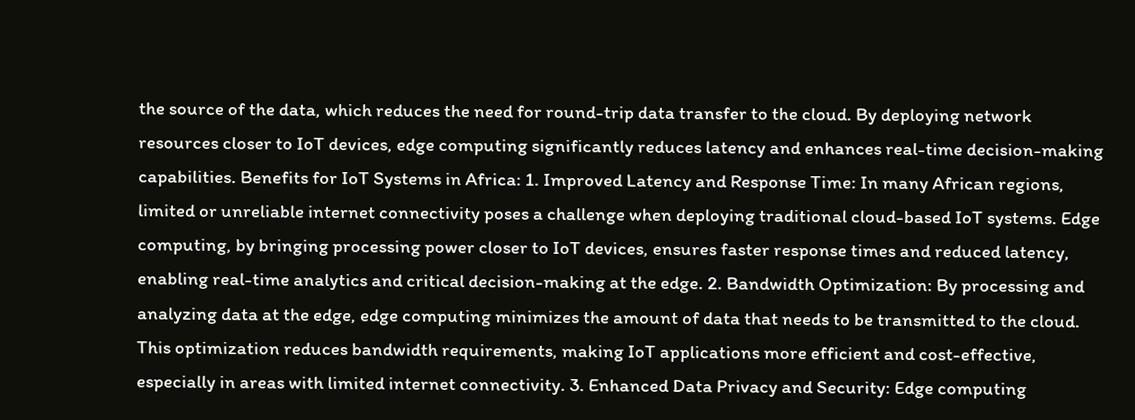the source of the data, which reduces the need for round-trip data transfer to the cloud. By deploying network resources closer to IoT devices, edge computing significantly reduces latency and enhances real-time decision-making capabilities. Benefits for IoT Systems in Africa: 1. Improved Latency and Response Time: In many African regions, limited or unreliable internet connectivity poses a challenge when deploying traditional cloud-based IoT systems. Edge computing, by bringing processing power closer to IoT devices, ensures faster response times and reduced latency, enabling real-time analytics and critical decision-making at the edge. 2. Bandwidth Optimization: By processing and analyzing data at the edge, edge computing minimizes the amount of data that needs to be transmitted to the cloud. This optimization reduces bandwidth requirements, making IoT applications more efficient and cost-effective, especially in areas with limited internet connectivity. 3. Enhanced Data Privacy and Security: Edge computing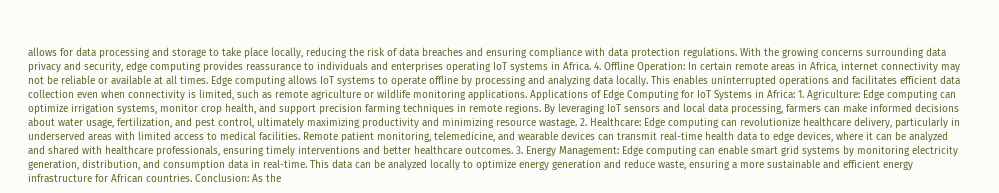allows for data processing and storage to take place locally, reducing the risk of data breaches and ensuring compliance with data protection regulations. With the growing concerns surrounding data privacy and security, edge computing provides reassurance to individuals and enterprises operating IoT systems in Africa. 4. Offline Operation: In certain remote areas in Africa, internet connectivity may not be reliable or available at all times. Edge computing allows IoT systems to operate offline by processing and analyzing data locally. This enables uninterrupted operations and facilitates efficient data collection even when connectivity is limited, such as remote agriculture or wildlife monitoring applications. Applications of Edge Computing for IoT Systems in Africa: 1. Agriculture: Edge computing can optimize irrigation systems, monitor crop health, and support precision farming techniques in remote regions. By leveraging IoT sensors and local data processing, farmers can make informed decisions about water usage, fertilization, and pest control, ultimately maximizing productivity and minimizing resource wastage. 2. Healthcare: Edge computing can revolutionize healthcare delivery, particularly in underserved areas with limited access to medical facilities. Remote patient monitoring, telemedicine, and wearable devices can transmit real-time health data to edge devices, where it can be analyzed and shared with healthcare professionals, ensuring timely interventions and better healthcare outcomes. 3. Energy Management: Edge computing can enable smart grid systems by monitoring electricity generation, distribution, and consumption data in real-time. This data can be analyzed locally to optimize energy generation and reduce waste, ensuring a more sustainable and efficient energy infrastructure for African countries. Conclusion: As the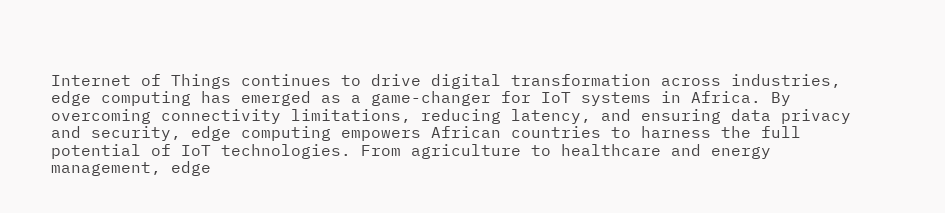Internet of Things continues to drive digital transformation across industries, edge computing has emerged as a game-changer for IoT systems in Africa. By overcoming connectivity limitations, reducing latency, and ensuring data privacy and security, edge computing empowers African countries to harness the full potential of IoT technologies. From agriculture to healthcare and energy management, edge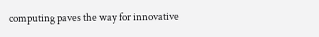computing paves the way for innovative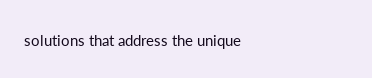solutions that address the unique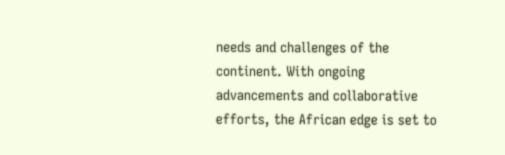needs and challenges of the continent. With ongoing advancements and collaborative efforts, the African edge is set to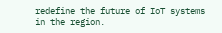redefine the future of IoT systems in the region.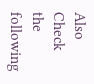Also Check the following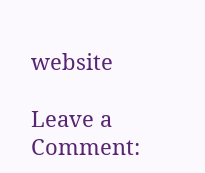website

Leave a Comment: